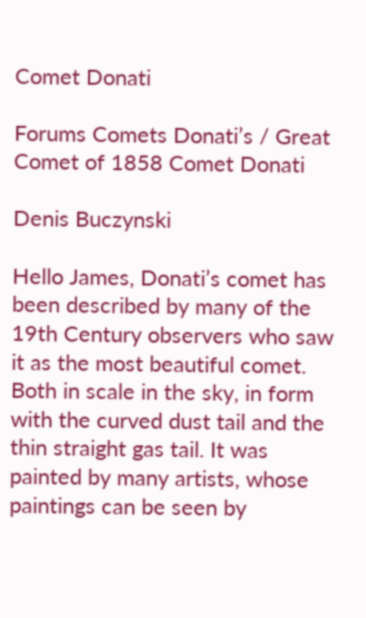Comet Donati

Forums Comets Donati’s / Great Comet of 1858 Comet Donati

Denis Buczynski

Hello James, Donati’s comet has been described by many of the 19th Century observers who saw it as the most beautiful comet. Both in scale in the sky, in form with the curved dust tail and the thin straight gas tail. It was painted by many artists, whose paintings can be seen by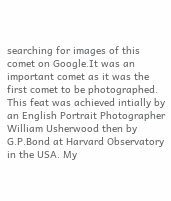searching for images of this comet on Google.It was an important comet as it was the first comet to be photographed. This feat was achieved intially by an English Portrait Photographer William Usherwood then by G.P.Bond at Harvard Observatory in the USA. My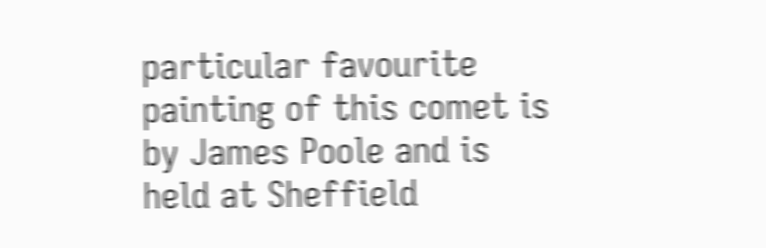particular favourite painting of this comet is by James Poole and is held at Sheffield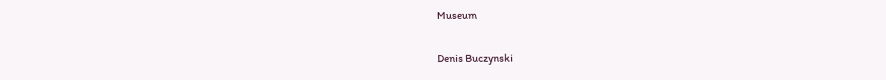Museum

Denis Buczynski